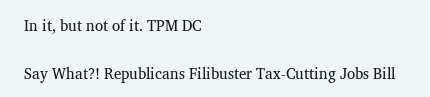In it, but not of it. TPM DC

Say What?! Republicans Filibuster Tax-Cutting Jobs Bill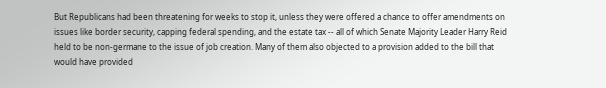But Republicans had been threatening for weeks to stop it, unless they were offered a chance to offer amendments on issues like border security, capping federal spending, and the estate tax -- all of which Senate Majority Leader Harry Reid held to be non-germane to the issue of job creation. Many of them also objected to a provision added to the bill that would have provided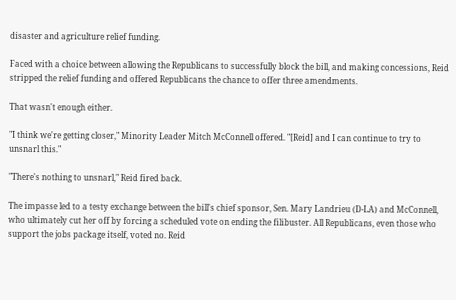disaster and agriculture relief funding.

Faced with a choice between allowing the Republicans to successfully block the bill, and making concessions, Reid stripped the relief funding and offered Republicans the chance to offer three amendments.

That wasn't enough either.

"I think we're getting closer," Minority Leader Mitch McConnell offered. "[Reid] and I can continue to try to unsnarl this."

"There's nothing to unsnarl," Reid fired back.

The impasse led to a testy exchange between the bill's chief sponsor, Sen. Mary Landrieu (D-LA) and McConnell, who ultimately cut her off by forcing a scheduled vote on ending the filibuster. All Republicans, even those who support the jobs package itself, voted no. Reid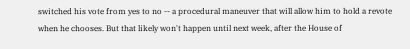switched his vote from yes to no -- a procedural maneuver that will allow him to hold a revote when he chooses. But that likely won't happen until next week, after the House of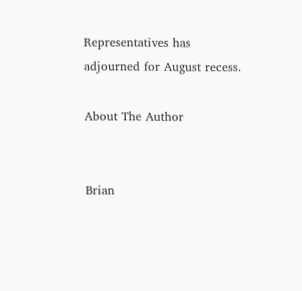Representatives has adjourned for August recess.

About The Author


Brian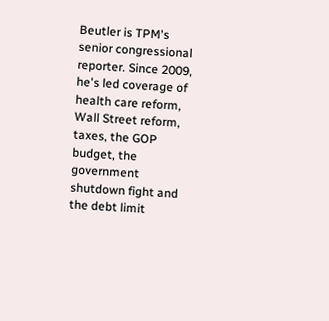Beutler is TPM's senior congressional reporter. Since 2009, he's led coverage of health care reform, Wall Street reform, taxes, the GOP budget, the government shutdown fight and the debt limit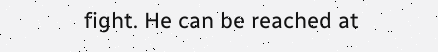fight. He can be reached at